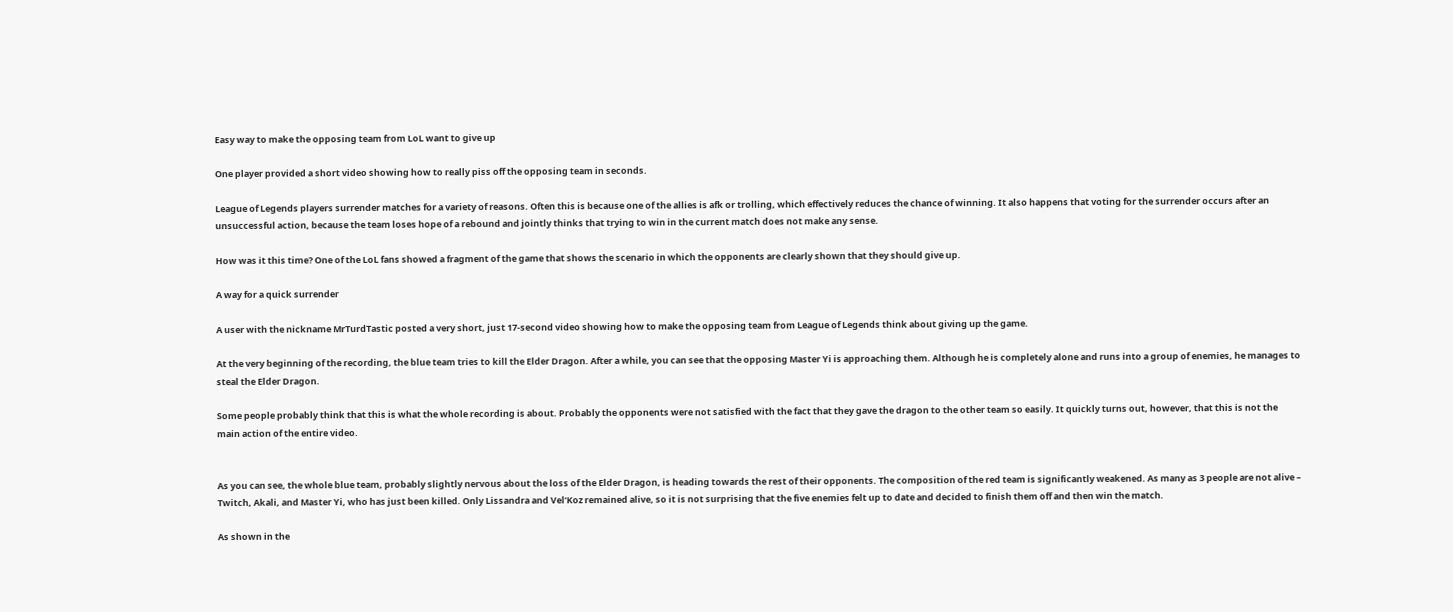Easy way to make the opposing team from LoL want to give up

One player provided a short video showing how to really piss off the opposing team in seconds.

League of Legends players surrender matches for a variety of reasons. Often this is because one of the allies is afk or trolling, which effectively reduces the chance of winning. It also happens that voting for the surrender occurs after an unsuccessful action, because the team loses hope of a rebound and jointly thinks that trying to win in the current match does not make any sense.

How was it this time? One of the LoL fans showed a fragment of the game that shows the scenario in which the opponents are clearly shown that they should give up.

A way for a quick surrender

A user with the nickname MrTurdTastic posted a very short, just 17-second video showing how to make the opposing team from League of Legends think about giving up the game.

At the very beginning of the recording, the blue team tries to kill the Elder Dragon. After a while, you can see that the opposing Master Yi is approaching them. Although he is completely alone and runs into a group of enemies, he manages to steal the Elder Dragon.

Some people probably think that this is what the whole recording is about. Probably the opponents were not satisfied with the fact that they gave the dragon to the other team so easily. It quickly turns out, however, that this is not the main action of the entire video.


As you can see, the whole blue team, probably slightly nervous about the loss of the Elder Dragon, is heading towards the rest of their opponents. The composition of the red team is significantly weakened. As many as 3 people are not alive – Twitch, Akali, and Master Yi, who has just been killed. Only Lissandra and Vel’Koz remained alive, so it is not surprising that the five enemies felt up to date and decided to finish them off and then win the match.

As shown in the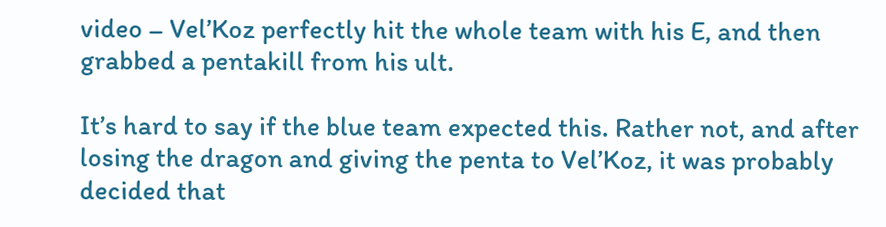video – Vel’Koz perfectly hit the whole team with his E, and then grabbed a pentakill from his ult.

It’s hard to say if the blue team expected this. Rather not, and after losing the dragon and giving the penta to Vel’Koz, it was probably decided that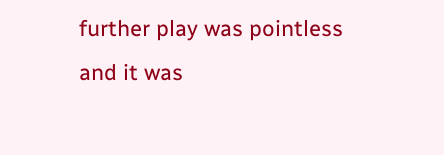further play was pointless and it was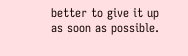better to give it up as soon as possible.